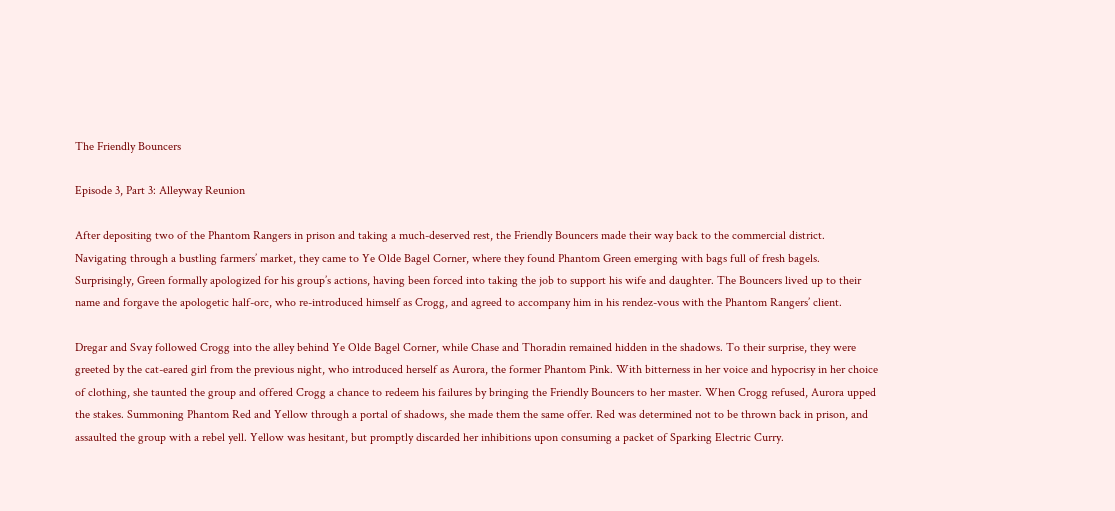The Friendly Bouncers

Episode 3, Part 3: Alleyway Reunion

After depositing two of the Phantom Rangers in prison and taking a much-deserved rest, the Friendly Bouncers made their way back to the commercial district. Navigating through a bustling farmers’ market, they came to Ye Olde Bagel Corner, where they found Phantom Green emerging with bags full of fresh bagels. Surprisingly, Green formally apologized for his group’s actions, having been forced into taking the job to support his wife and daughter. The Bouncers lived up to their name and forgave the apologetic half-orc, who re-introduced himself as Crogg, and agreed to accompany him in his rendez-vous with the Phantom Rangers’ client.

Dregar and Svay followed Crogg into the alley behind Ye Olde Bagel Corner, while Chase and Thoradin remained hidden in the shadows. To their surprise, they were greeted by the cat-eared girl from the previous night, who introduced herself as Aurora, the former Phantom Pink. With bitterness in her voice and hypocrisy in her choice of clothing, she taunted the group and offered Crogg a chance to redeem his failures by bringing the Friendly Bouncers to her master. When Crogg refused, Aurora upped the stakes. Summoning Phantom Red and Yellow through a portal of shadows, she made them the same offer. Red was determined not to be thrown back in prison, and assaulted the group with a rebel yell. Yellow was hesitant, but promptly discarded her inhibitions upon consuming a packet of Sparking Electric Curry.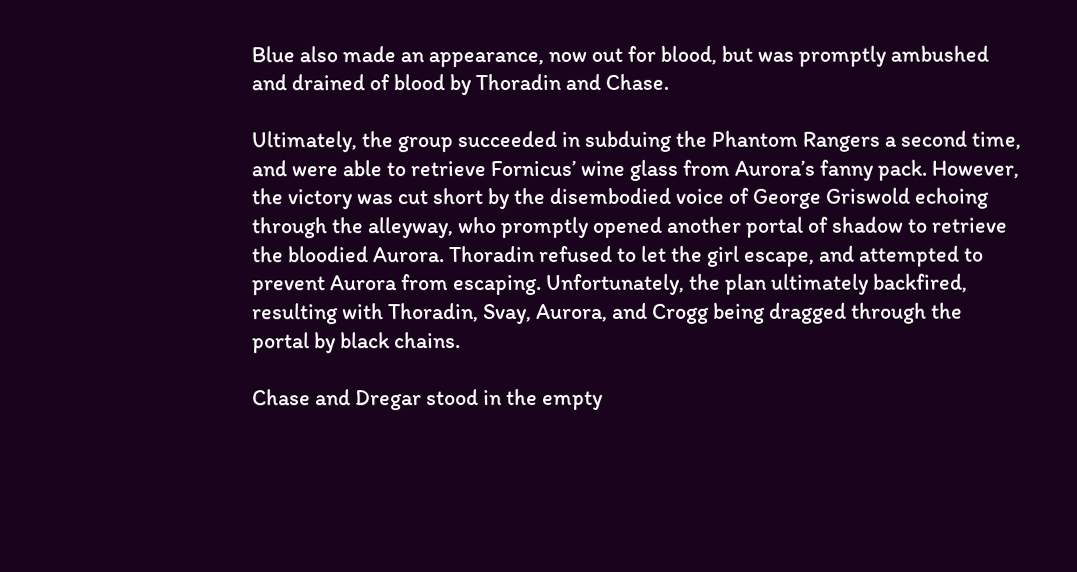Blue also made an appearance, now out for blood, but was promptly ambushed and drained of blood by Thoradin and Chase.

Ultimately, the group succeeded in subduing the Phantom Rangers a second time, and were able to retrieve Fornicus’ wine glass from Aurora’s fanny pack. However, the victory was cut short by the disembodied voice of George Griswold echoing through the alleyway, who promptly opened another portal of shadow to retrieve the bloodied Aurora. Thoradin refused to let the girl escape, and attempted to prevent Aurora from escaping. Unfortunately, the plan ultimately backfired, resulting with Thoradin, Svay, Aurora, and Crogg being dragged through the portal by black chains.

Chase and Dregar stood in the empty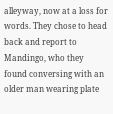alleyway, now at a loss for words. They chose to head back and report to Mandingo, who they found conversing with an older man wearing plate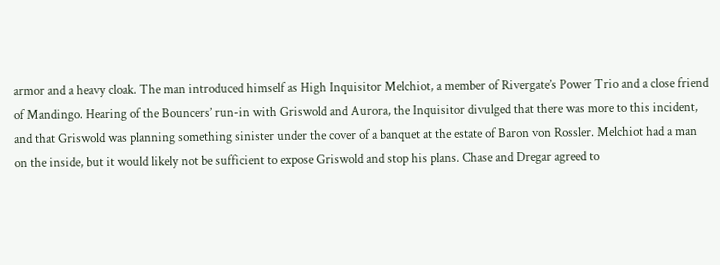armor and a heavy cloak. The man introduced himself as High Inquisitor Melchiot, a member of Rivergate’s Power Trio and a close friend of Mandingo. Hearing of the Bouncers’ run-in with Griswold and Aurora, the Inquisitor divulged that there was more to this incident, and that Griswold was planning something sinister under the cover of a banquet at the estate of Baron von Rossler. Melchiot had a man on the inside, but it would likely not be sufficient to expose Griswold and stop his plans. Chase and Dregar agreed to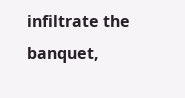infiltrate the banquet,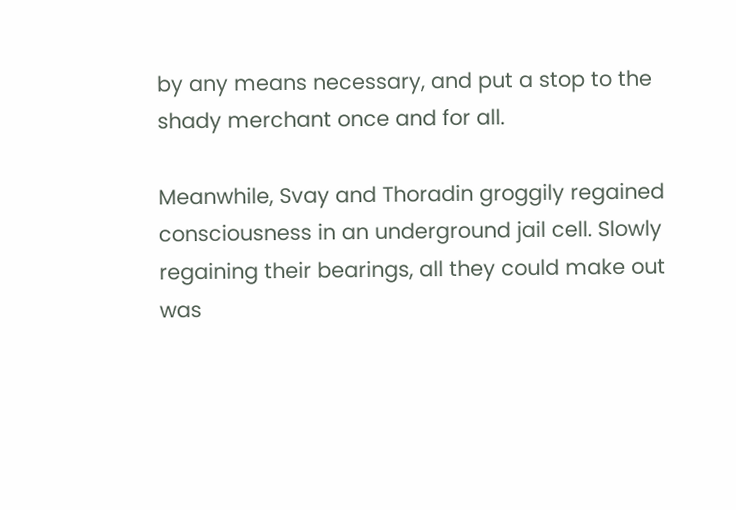by any means necessary, and put a stop to the shady merchant once and for all.

Meanwhile, Svay and Thoradin groggily regained consciousness in an underground jail cell. Slowly regaining their bearings, all they could make out was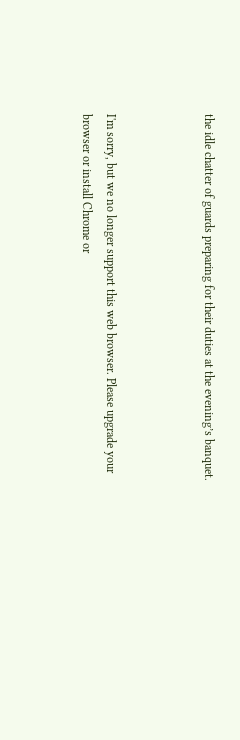the idle chatter of guards preparing for their duties at the evening’s banquet.



I'm sorry, but we no longer support this web browser. Please upgrade your browser or install Chrome or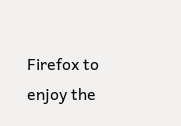Firefox to enjoy the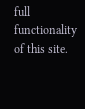full functionality of this site.